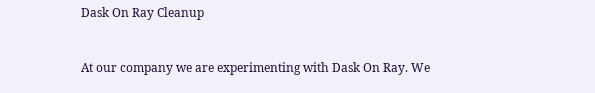Dask On Ray Cleanup


At our company we are experimenting with Dask On Ray. We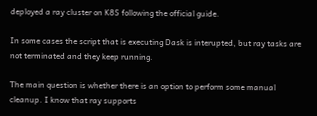deployed a ray cluster on K8S following the official guide.

In some cases the script that is executing Dask is interupted, but ray tasks are not terminated and they keep running.

The main question is whether there is an option to perform some manual cleanup. I know that ray supports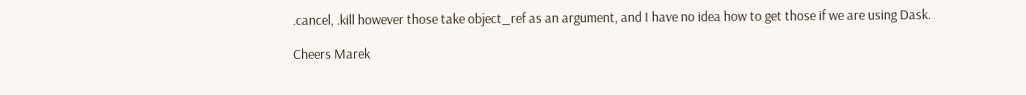.cancel, .kill however those take object_ref as an argument, and I have no idea how to get those if we are using Dask.

Cheers Marek